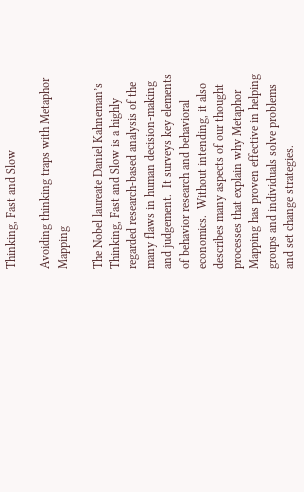Thinking, Fast and Slow

Avoiding thinking traps with Metaphor Mapping

The Nobel laureate Daniel Kahneman’s Thinking, Fast and Slow is a highly regarded research-based analysis of the many flaws in human decision-making and judgement.  It surveys key elements of behavior research and behavioral economics.  Without intending, it also describes many aspects of our thought processes that explain why Metaphor Mapping has proven effective in helping groups and individuals solve problems and set change strategies.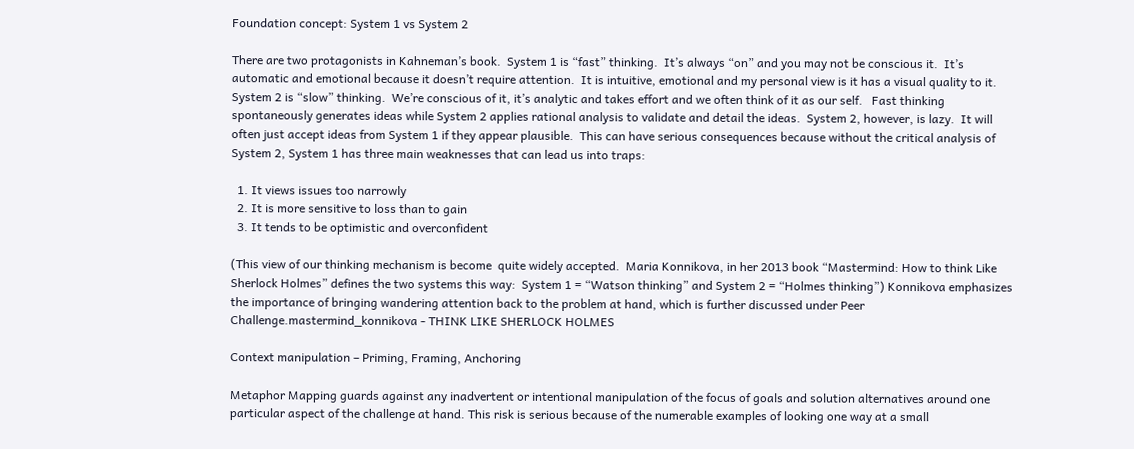Foundation concept: System 1 vs System 2

There are two protagonists in Kahneman’s book.  System 1 is “fast” thinking.  It’s always “on” and you may not be conscious it.  It’s automatic and emotional because it doesn’t require attention.  It is intuitive, emotional and my personal view is it has a visual quality to it.  System 2 is “slow” thinking.  We’re conscious of it, it’s analytic and takes effort and we often think of it as our self.   Fast thinking spontaneously generates ideas while System 2 applies rational analysis to validate and detail the ideas.  System 2, however, is lazy.  It will often just accept ideas from System 1 if they appear plausible.  This can have serious consequences because without the critical analysis of System 2, System 1 has three main weaknesses that can lead us into traps:

  1. It views issues too narrowly
  2. It is more sensitive to loss than to gain
  3. It tends to be optimistic and overconfident

(This view of our thinking mechanism is become  quite widely accepted.  Maria Konnikova, in her 2013 book “Mastermind: How to think Like Sherlock Holmes” defines the two systems this way:  System 1 = “Watson thinking” and System 2 = “Holmes thinking”) Konnikova emphasizes the importance of bringing wandering attention back to the problem at hand, which is further discussed under Peer Challenge.mastermind_konnikova - THINK LIKE SHERLOCK HOLMES

Context manipulation – Priming, Framing, Anchoring

Metaphor Mapping guards against any inadvertent or intentional manipulation of the focus of goals and solution alternatives around one particular aspect of the challenge at hand. This risk is serious because of the numerable examples of looking one way at a small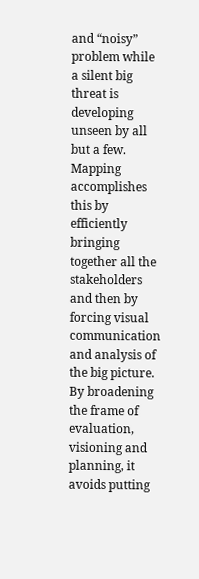and “noisy” problem while a silent big threat is developing unseen by all but a few.  Mapping accomplishes this by efficiently bringing together all the stakeholders and then by forcing visual communication and analysis of the big picture.  By broadening the frame of evaluation, visioning and planning, it avoids putting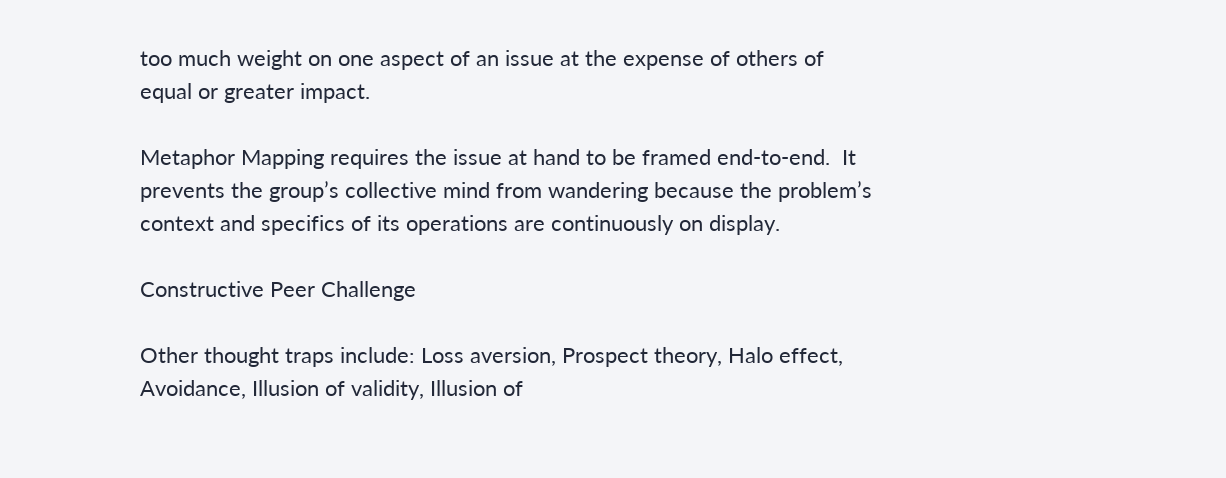too much weight on one aspect of an issue at the expense of others of equal or greater impact.

Metaphor Mapping requires the issue at hand to be framed end-to-end.  It prevents the group’s collective mind from wandering because the problem’s context and specifics of its operations are continuously on display.

Constructive Peer Challenge

Other thought traps include: Loss aversion, Prospect theory, Halo effect, Avoidance, Illusion of validity, Illusion of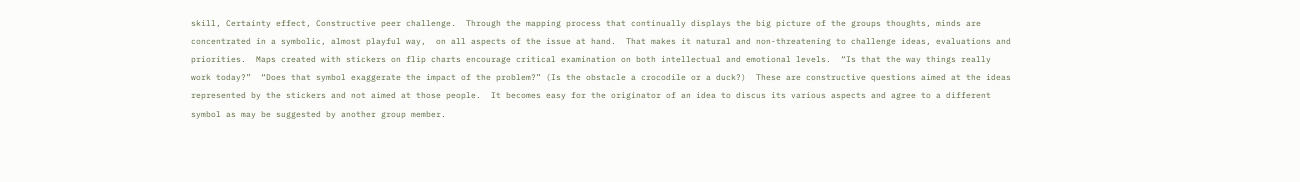skill, Certainty effect, Constructive peer challenge.  Through the mapping process that continually displays the big picture of the groups thoughts, minds are concentrated in a symbolic, almost playful way,  on all aspects of the issue at hand.  That makes it natural and non-threatening to challenge ideas, evaluations and priorities.  Maps created with stickers on flip charts encourage critical examination on both intellectual and emotional levels.  “Is that the way things really work today?”  “Does that symbol exaggerate the impact of the problem?” (Is the obstacle a crocodile or a duck?)  These are constructive questions aimed at the ideas represented by the stickers and not aimed at those people.  It becomes easy for the originator of an idea to discus its various aspects and agree to a different symbol as may be suggested by another group member.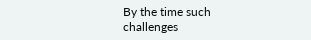By the time such challenges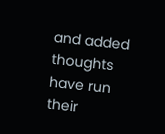and added thoughts have run their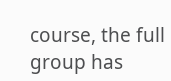course, the full group has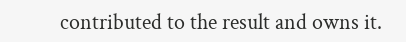contributed to the result and owns it.